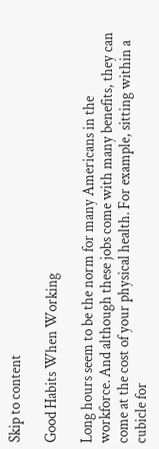Skip to content

Good Habits When Working

Long hours seem to be the norm for many Americans in the workforce. And although these jobs come with many benefits, they can come at the cost of your physical health. For example, sitting within a cubicle for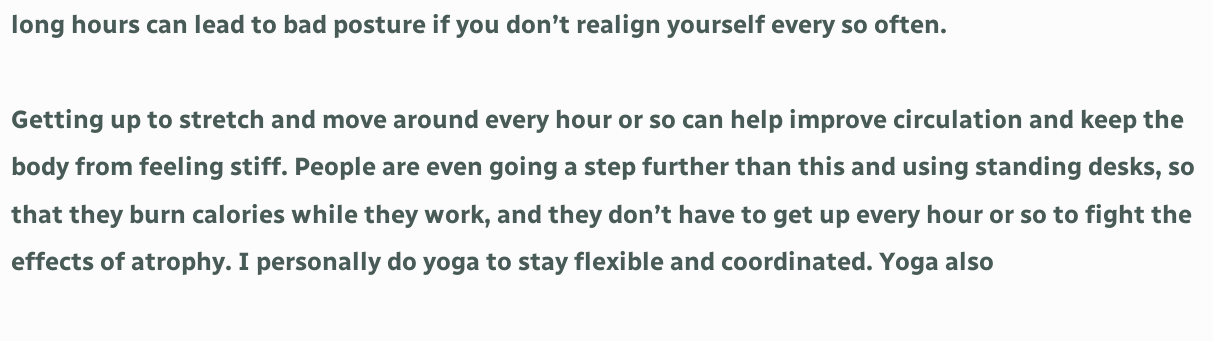long hours can lead to bad posture if you don’t realign yourself every so often.

Getting up to stretch and move around every hour or so can help improve circulation and keep the body from feeling stiff. People are even going a step further than this and using standing desks, so that they burn calories while they work, and they don’t have to get up every hour or so to fight the effects of atrophy. I personally do yoga to stay flexible and coordinated. Yoga also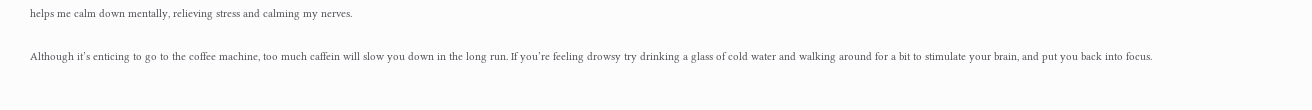helps me calm down mentally, relieving stress and calming my nerves.

Although it’s enticing to go to the coffee machine, too much caffein will slow you down in the long run. If you’re feeling drowsy try drinking a glass of cold water and walking around for a bit to stimulate your brain, and put you back into focus.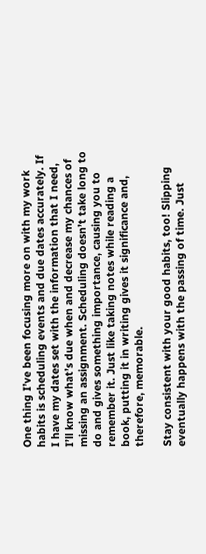One thing I’ve been focusing more on with my work habits is scheduling events and due dates accurately. If I have my dates set with the information that I need, I’ll know what’s due when and decrease my chances of missing an assignment. Scheduling doesn’t take long to do and gives something importance, causing you to remember it. Just like taking notes while reading a book, putting it in writing gives it significance and, therefore, memorable.

Stay consistent with your good habits, too! Slipping eventually happens with the passing of time. Just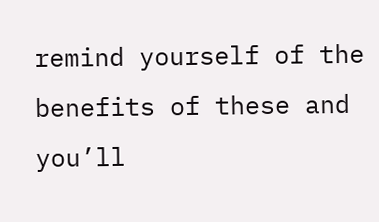remind yourself of the benefits of these and you’ll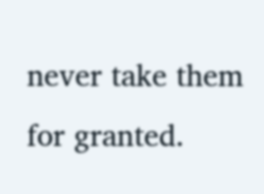never take them for granted.